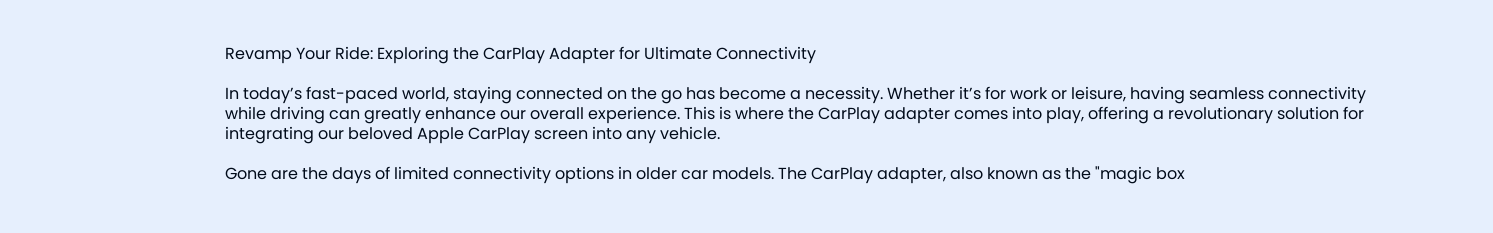Revamp Your Ride: Exploring the CarPlay Adapter for Ultimate Connectivity

In today’s fast-paced world, staying connected on the go has become a necessity. Whether it’s for work or leisure, having seamless connectivity while driving can greatly enhance our overall experience. This is where the CarPlay adapter comes into play, offering a revolutionary solution for integrating our beloved Apple CarPlay screen into any vehicle.

Gone are the days of limited connectivity options in older car models. The CarPlay adapter, also known as the "magic box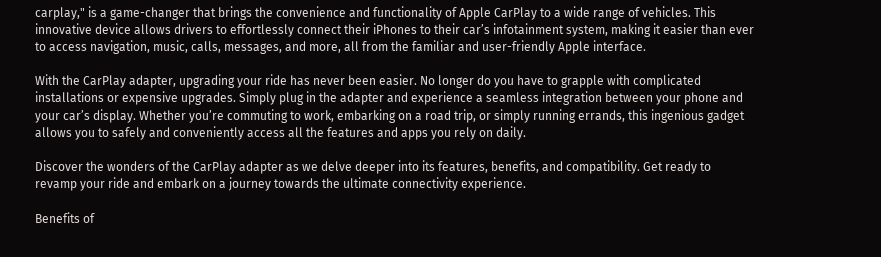carplay," is a game-changer that brings the convenience and functionality of Apple CarPlay to a wide range of vehicles. This innovative device allows drivers to effortlessly connect their iPhones to their car’s infotainment system, making it easier than ever to access navigation, music, calls, messages, and more, all from the familiar and user-friendly Apple interface.

With the CarPlay adapter, upgrading your ride has never been easier. No longer do you have to grapple with complicated installations or expensive upgrades. Simply plug in the adapter and experience a seamless integration between your phone and your car’s display. Whether you’re commuting to work, embarking on a road trip, or simply running errands, this ingenious gadget allows you to safely and conveniently access all the features and apps you rely on daily.

Discover the wonders of the CarPlay adapter as we delve deeper into its features, benefits, and compatibility. Get ready to revamp your ride and embark on a journey towards the ultimate connectivity experience.

Benefits of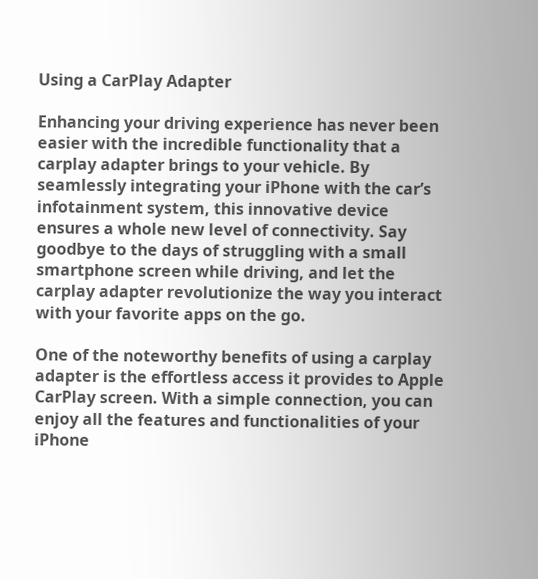Using a CarPlay Adapter

Enhancing your driving experience has never been easier with the incredible functionality that a carplay adapter brings to your vehicle. By seamlessly integrating your iPhone with the car’s infotainment system, this innovative device ensures a whole new level of connectivity. Say goodbye to the days of struggling with a small smartphone screen while driving, and let the carplay adapter revolutionize the way you interact with your favorite apps on the go.

One of the noteworthy benefits of using a carplay adapter is the effortless access it provides to Apple CarPlay screen. With a simple connection, you can enjoy all the features and functionalities of your iPhone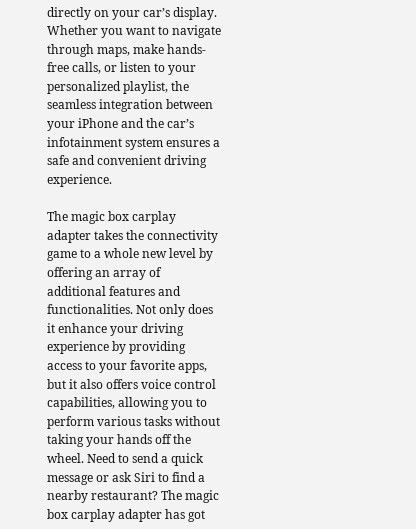directly on your car’s display. Whether you want to navigate through maps, make hands-free calls, or listen to your personalized playlist, the seamless integration between your iPhone and the car’s infotainment system ensures a safe and convenient driving experience.

The magic box carplay adapter takes the connectivity game to a whole new level by offering an array of additional features and functionalities. Not only does it enhance your driving experience by providing access to your favorite apps, but it also offers voice control capabilities, allowing you to perform various tasks without taking your hands off the wheel. Need to send a quick message or ask Siri to find a nearby restaurant? The magic box carplay adapter has got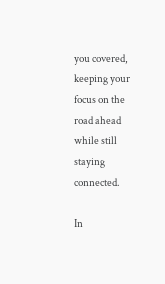you covered, keeping your focus on the road ahead while still staying connected.

In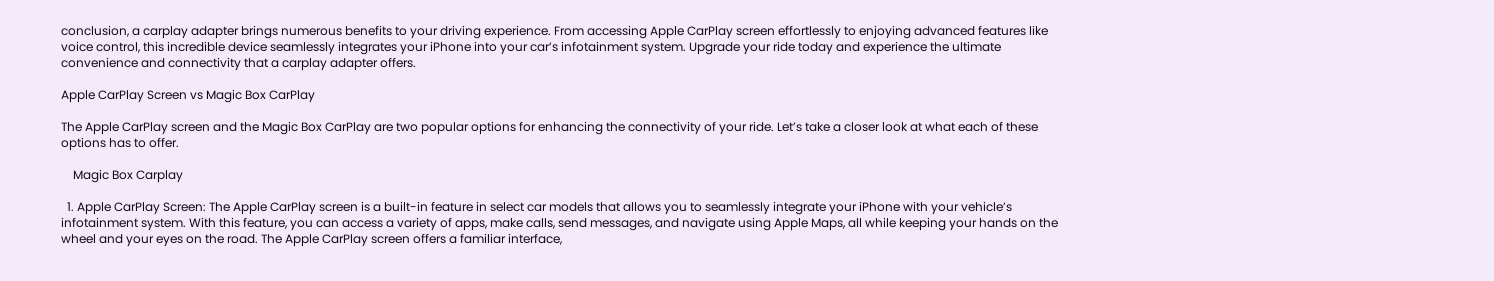conclusion, a carplay adapter brings numerous benefits to your driving experience. From accessing Apple CarPlay screen effortlessly to enjoying advanced features like voice control, this incredible device seamlessly integrates your iPhone into your car’s infotainment system. Upgrade your ride today and experience the ultimate convenience and connectivity that a carplay adapter offers.

Apple CarPlay Screen vs Magic Box CarPlay

The Apple CarPlay screen and the Magic Box CarPlay are two popular options for enhancing the connectivity of your ride. Let’s take a closer look at what each of these options has to offer.

    Magic Box Carplay

  1. Apple CarPlay Screen: The Apple CarPlay screen is a built-in feature in select car models that allows you to seamlessly integrate your iPhone with your vehicle’s infotainment system. With this feature, you can access a variety of apps, make calls, send messages, and navigate using Apple Maps, all while keeping your hands on the wheel and your eyes on the road. The Apple CarPlay screen offers a familiar interface,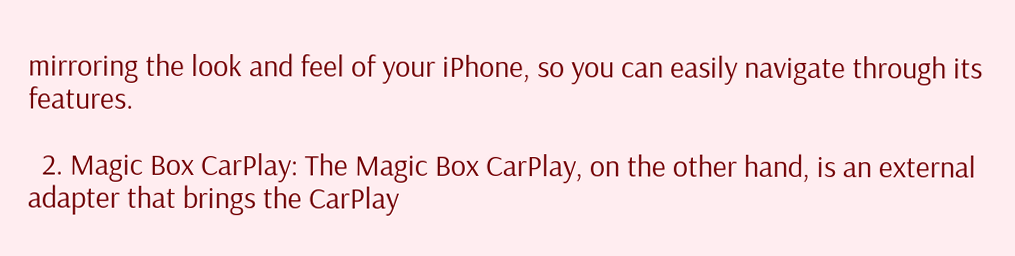mirroring the look and feel of your iPhone, so you can easily navigate through its features.

  2. Magic Box CarPlay: The Magic Box CarPlay, on the other hand, is an external adapter that brings the CarPlay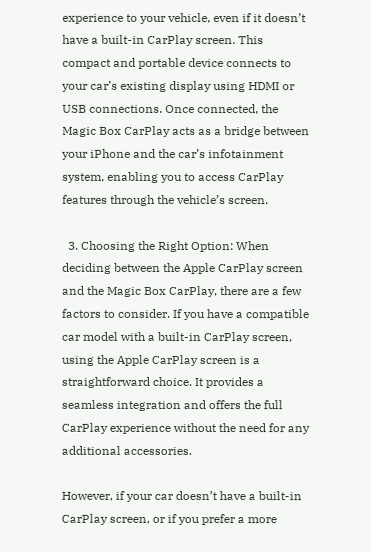experience to your vehicle, even if it doesn’t have a built-in CarPlay screen. This compact and portable device connects to your car’s existing display using HDMI or USB connections. Once connected, the Magic Box CarPlay acts as a bridge between your iPhone and the car’s infotainment system, enabling you to access CarPlay features through the vehicle’s screen.

  3. Choosing the Right Option: When deciding between the Apple CarPlay screen and the Magic Box CarPlay, there are a few factors to consider. If you have a compatible car model with a built-in CarPlay screen, using the Apple CarPlay screen is a straightforward choice. It provides a seamless integration and offers the full CarPlay experience without the need for any additional accessories.

However, if your car doesn’t have a built-in CarPlay screen, or if you prefer a more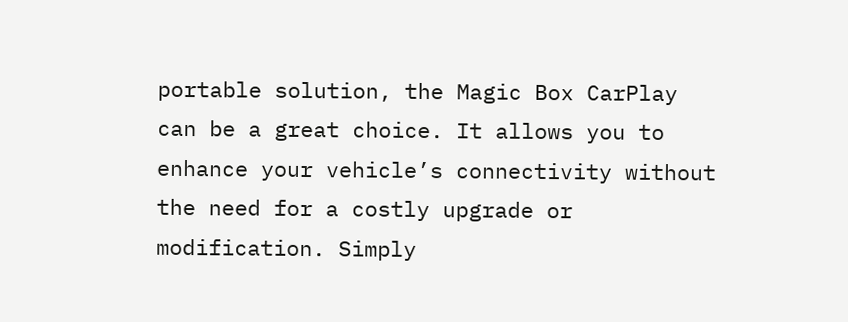portable solution, the Magic Box CarPlay can be a great choice. It allows you to enhance your vehicle’s connectivity without the need for a costly upgrade or modification. Simply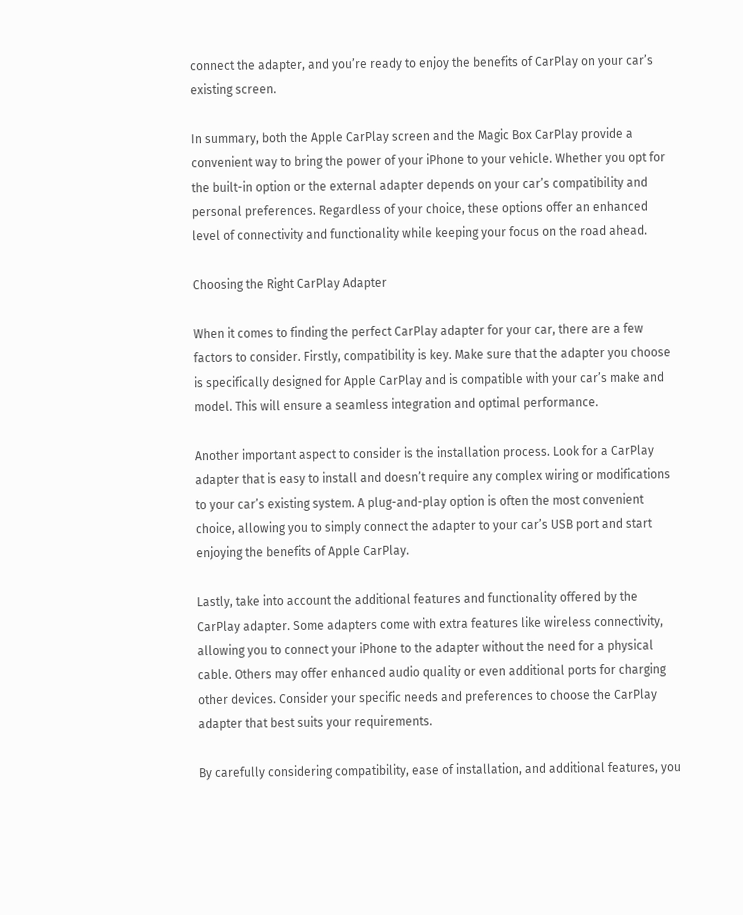connect the adapter, and you’re ready to enjoy the benefits of CarPlay on your car’s existing screen.

In summary, both the Apple CarPlay screen and the Magic Box CarPlay provide a convenient way to bring the power of your iPhone to your vehicle. Whether you opt for the built-in option or the external adapter depends on your car’s compatibility and personal preferences. Regardless of your choice, these options offer an enhanced level of connectivity and functionality while keeping your focus on the road ahead.

Choosing the Right CarPlay Adapter

When it comes to finding the perfect CarPlay adapter for your car, there are a few factors to consider. Firstly, compatibility is key. Make sure that the adapter you choose is specifically designed for Apple CarPlay and is compatible with your car’s make and model. This will ensure a seamless integration and optimal performance.

Another important aspect to consider is the installation process. Look for a CarPlay adapter that is easy to install and doesn’t require any complex wiring or modifications to your car’s existing system. A plug-and-play option is often the most convenient choice, allowing you to simply connect the adapter to your car’s USB port and start enjoying the benefits of Apple CarPlay.

Lastly, take into account the additional features and functionality offered by the CarPlay adapter. Some adapters come with extra features like wireless connectivity, allowing you to connect your iPhone to the adapter without the need for a physical cable. Others may offer enhanced audio quality or even additional ports for charging other devices. Consider your specific needs and preferences to choose the CarPlay adapter that best suits your requirements.

By carefully considering compatibility, ease of installation, and additional features, you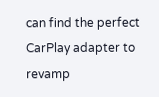can find the perfect CarPlay adapter to revamp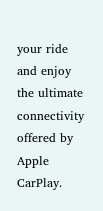your ride and enjoy the ultimate connectivity offered by Apple CarPlay.